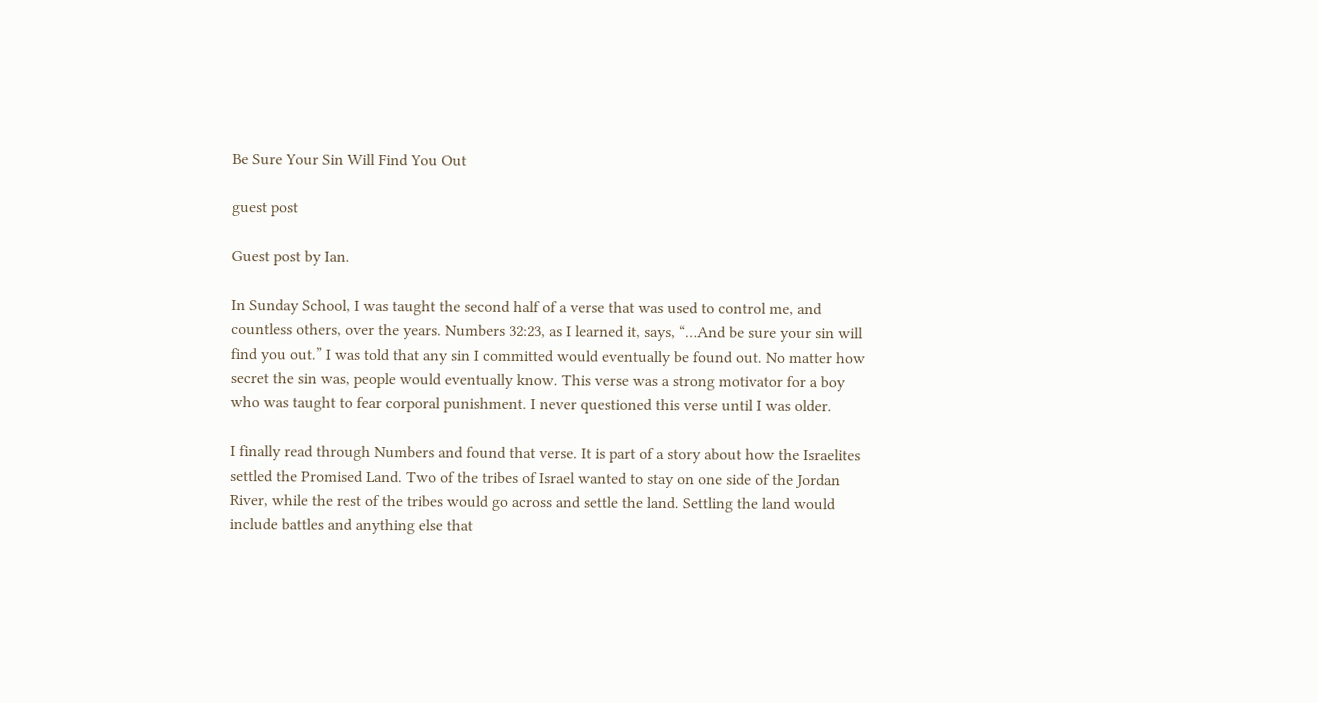Be Sure Your Sin Will Find You Out

guest post

Guest post by Ian.

In Sunday School, I was taught the second half of a verse that was used to control me, and countless others, over the years. Numbers 32:23, as I learned it, says, “…And be sure your sin will find you out.” I was told that any sin I committed would eventually be found out. No matter how secret the sin was, people would eventually know. This verse was a strong motivator for a boy who was taught to fear corporal punishment. I never questioned this verse until I was older.

I finally read through Numbers and found that verse. It is part of a story about how the Israelites settled the Promised Land. Two of the tribes of Israel wanted to stay on one side of the Jordan River, while the rest of the tribes would go across and settle the land. Settling the land would include battles and anything else that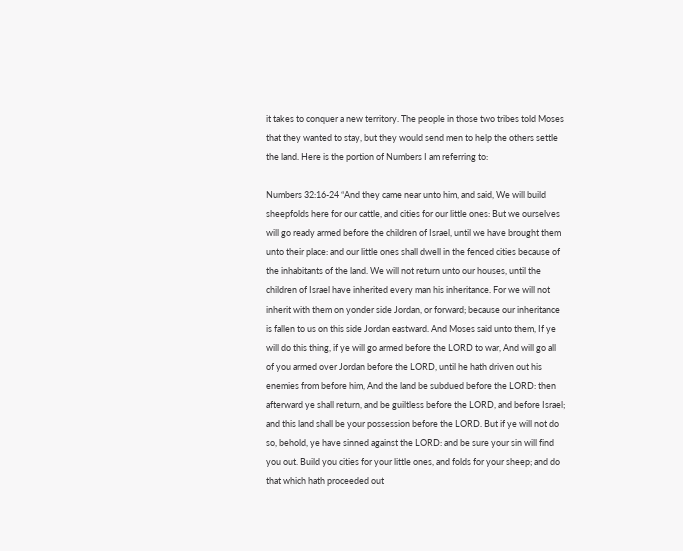it takes to conquer a new territory. The people in those two tribes told Moses that they wanted to stay, but they would send men to help the others settle the land. Here is the portion of Numbers I am referring to:

Numbers 32:16-24 “And they came near unto him, and said, We will build sheepfolds here for our cattle, and cities for our little ones: But we ourselves will go ready armed before the children of Israel, until we have brought them unto their place: and our little ones shall dwell in the fenced cities because of the inhabitants of the land. We will not return unto our houses, until the children of Israel have inherited every man his inheritance. For we will not inherit with them on yonder side Jordan, or forward; because our inheritance is fallen to us on this side Jordan eastward. And Moses said unto them, If ye will do this thing, if ye will go armed before the LORD to war, And will go all of you armed over Jordan before the LORD, until he hath driven out his enemies from before him, And the land be subdued before the LORD: then afterward ye shall return, and be guiltless before the LORD, and before Israel; and this land shall be your possession before the LORD. But if ye will not do so, behold, ye have sinned against the LORD: and be sure your sin will find you out. Build you cities for your little ones, and folds for your sheep; and do that which hath proceeded out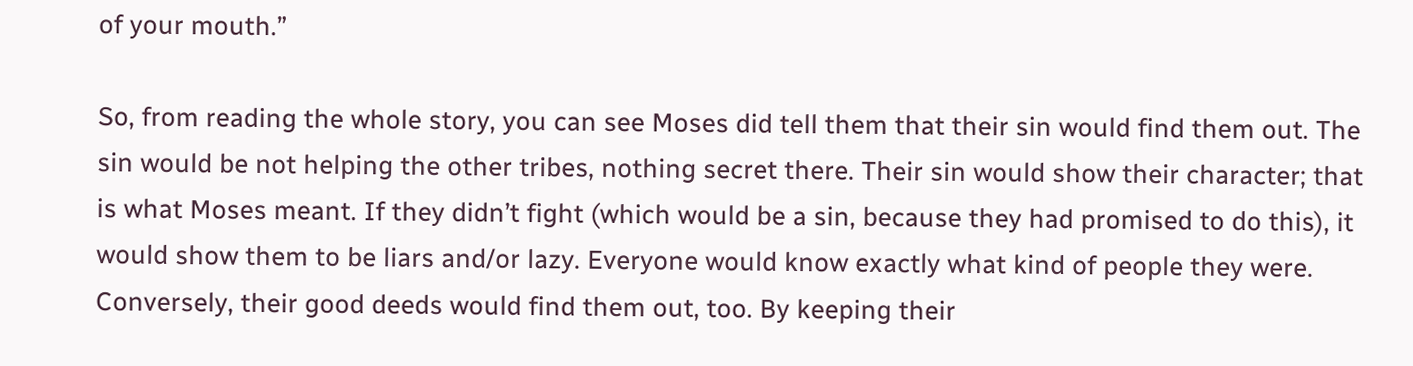of your mouth.”

So, from reading the whole story, you can see Moses did tell them that their sin would find them out. The sin would be not helping the other tribes, nothing secret there. Their sin would show their character; that is what Moses meant. If they didn’t fight (which would be a sin, because they had promised to do this), it would show them to be liars and/or lazy. Everyone would know exactly what kind of people they were. Conversely, their good deeds would find them out, too. By keeping their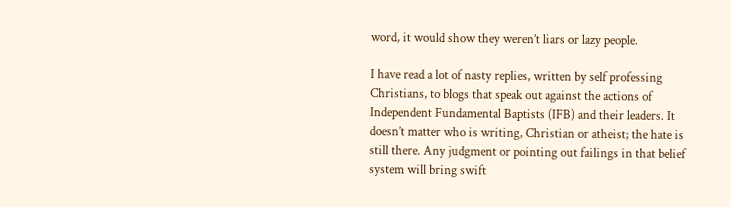word, it would show they weren’t liars or lazy people.

I have read a lot of nasty replies, written by self professing Christians, to blogs that speak out against the actions of Independent Fundamental Baptists (IFB) and their leaders. It doesn’t matter who is writing, Christian or atheist; the hate is still there. Any judgment or pointing out failings in that belief system will bring swift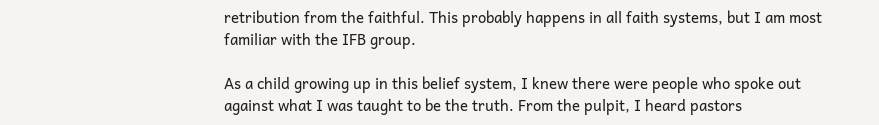retribution from the faithful. This probably happens in all faith systems, but I am most familiar with the IFB group.

As a child growing up in this belief system, I knew there were people who spoke out against what I was taught to be the truth. From the pulpit, I heard pastors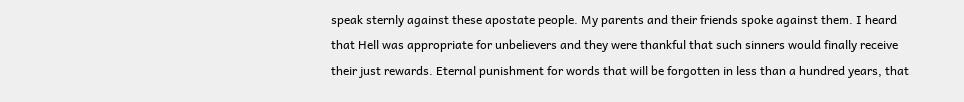speak sternly against these apostate people. My parents and their friends spoke against them. I heard that Hell was appropriate for unbelievers and they were thankful that such sinners would finally receive their just rewards. Eternal punishment for words that will be forgotten in less than a hundred years, that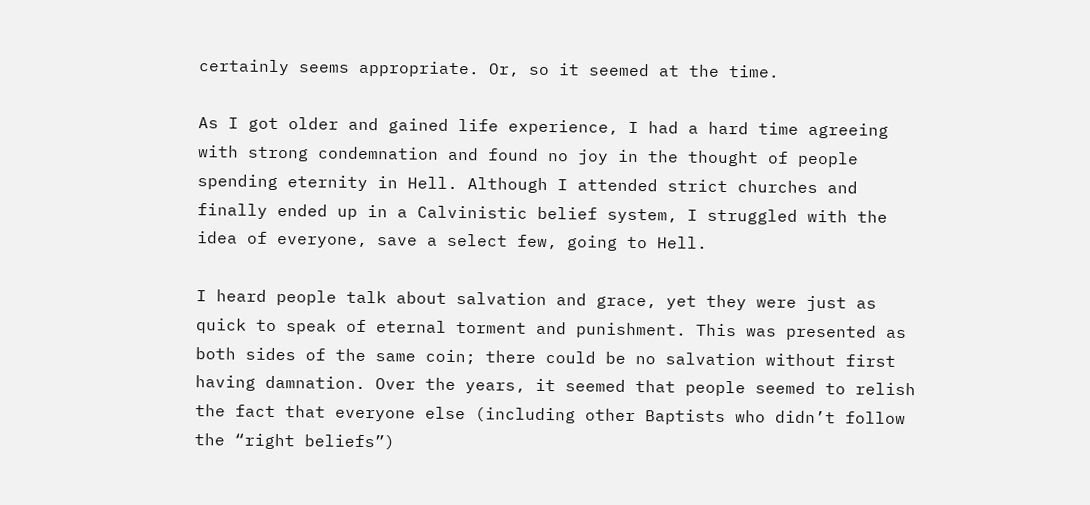certainly seems appropriate. Or, so it seemed at the time.

As I got older and gained life experience, I had a hard time agreeing with strong condemnation and found no joy in the thought of people spending eternity in Hell. Although I attended strict churches and finally ended up in a Calvinistic belief system, I struggled with the idea of everyone, save a select few, going to Hell.

I heard people talk about salvation and grace, yet they were just as quick to speak of eternal torment and punishment. This was presented as both sides of the same coin; there could be no salvation without first having damnation. Over the years, it seemed that people seemed to relish the fact that everyone else (including other Baptists who didn’t follow the “right beliefs”)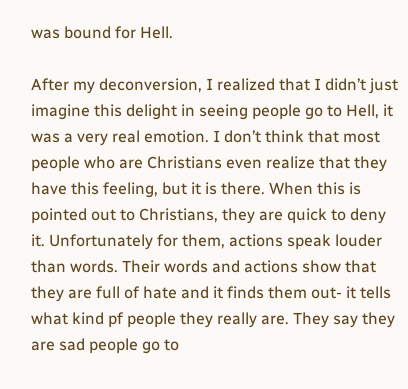was bound for Hell.

After my deconversion, I realized that I didn’t just imagine this delight in seeing people go to Hell, it was a very real emotion. I don’t think that most people who are Christians even realize that they have this feeling, but it is there. When this is pointed out to Christians, they are quick to deny it. Unfortunately for them, actions speak louder than words. Their words and actions show that they are full of hate and it finds them out- it tells what kind pf people they really are. They say they are sad people go to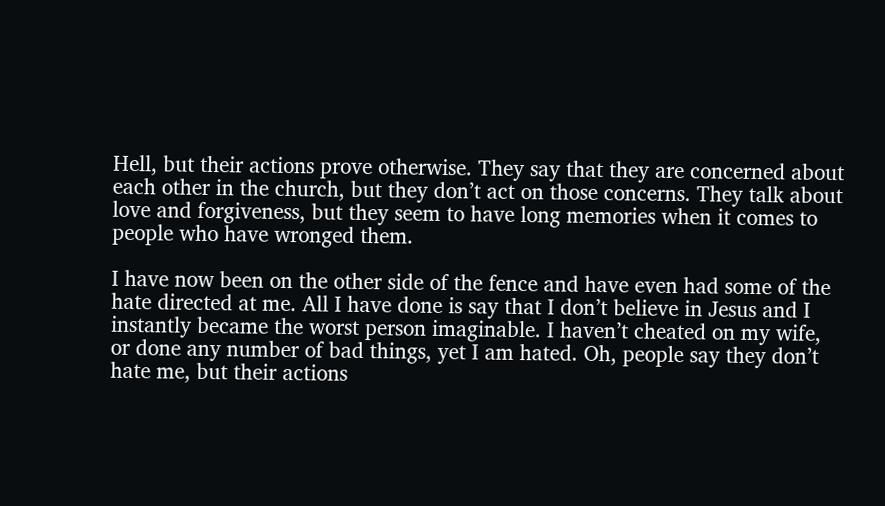Hell, but their actions prove otherwise. They say that they are concerned about each other in the church, but they don’t act on those concerns. They talk about love and forgiveness, but they seem to have long memories when it comes to people who have wronged them.

I have now been on the other side of the fence and have even had some of the hate directed at me. All I have done is say that I don’t believe in Jesus and I instantly became the worst person imaginable. I haven’t cheated on my wife, or done any number of bad things, yet I am hated. Oh, people say they don’t hate me, but their actions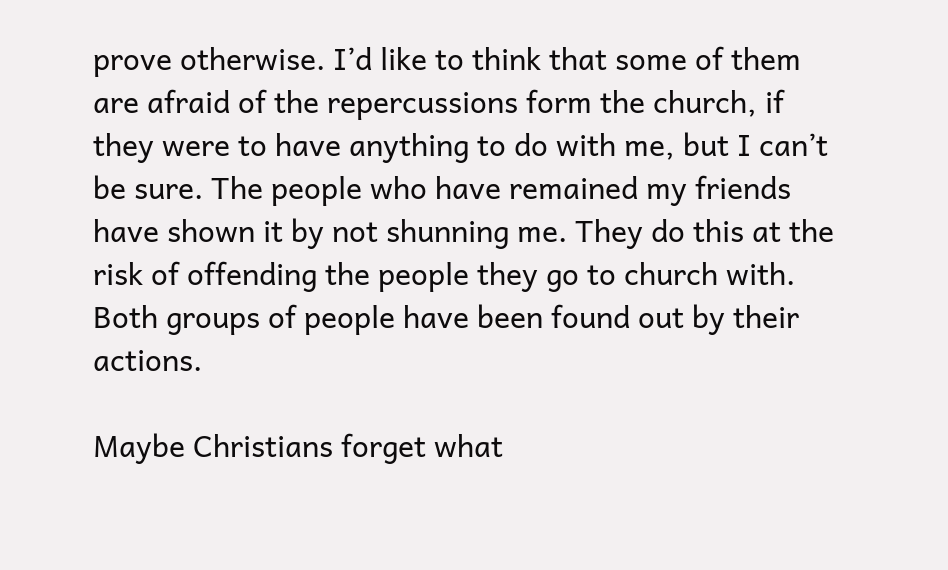prove otherwise. I’d like to think that some of them are afraid of the repercussions form the church, if they were to have anything to do with me, but I can’t be sure. The people who have remained my friends have shown it by not shunning me. They do this at the risk of offending the people they go to church with. Both groups of people have been found out by their actions.

Maybe Christians forget what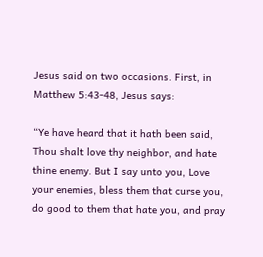Jesus said on two occasions. First, in Matthew 5:43-48, Jesus says:

“Ye have heard that it hath been said, Thou shalt love thy neighbor, and hate thine enemy. But I say unto you, Love your enemies, bless them that curse you, do good to them that hate you, and pray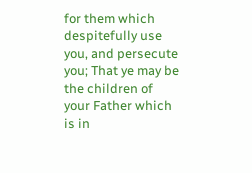for them which despitefully use you, and persecute you; That ye may be the children of your Father which is in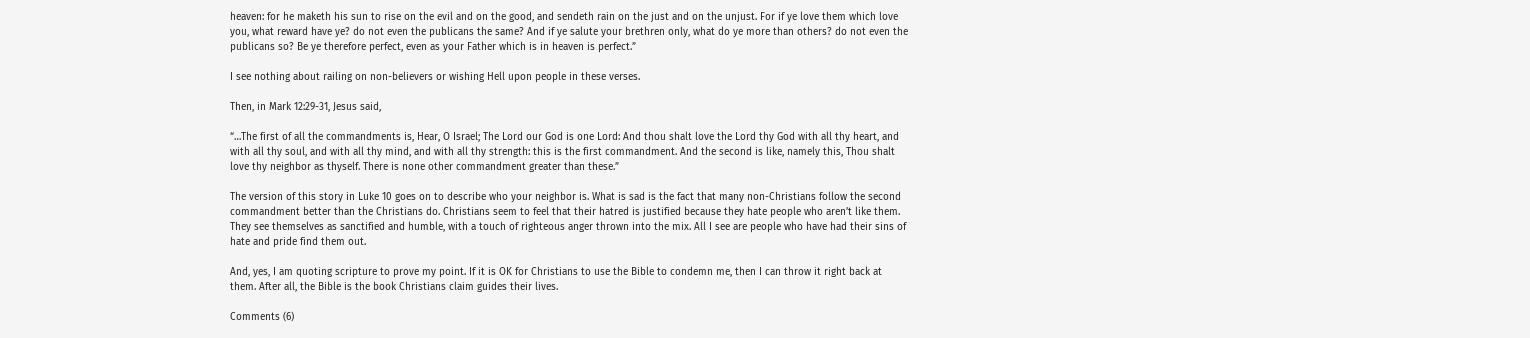heaven: for he maketh his sun to rise on the evil and on the good, and sendeth rain on the just and on the unjust. For if ye love them which love you, what reward have ye? do not even the publicans the same? And if ye salute your brethren only, what do ye more than others? do not even the publicans so? Be ye therefore perfect, even as your Father which is in heaven is perfect.”

I see nothing about railing on non-believers or wishing Hell upon people in these verses.

Then, in Mark 12:29-31, Jesus said,

“…The first of all the commandments is, Hear, O Israel; The Lord our God is one Lord: And thou shalt love the Lord thy God with all thy heart, and with all thy soul, and with all thy mind, and with all thy strength: this is the first commandment. And the second is like, namely this, Thou shalt love thy neighbor as thyself. There is none other commandment greater than these.”

The version of this story in Luke 10 goes on to describe who your neighbor is. What is sad is the fact that many non-Christians follow the second commandment better than the Christians do. Christians seem to feel that their hatred is justified because they hate people who aren’t like them. They see themselves as sanctified and humble, with a touch of righteous anger thrown into the mix. All I see are people who have had their sins of hate and pride find them out.

And, yes, I am quoting scripture to prove my point. If it is OK for Christians to use the Bible to condemn me, then I can throw it right back at them. After all, the Bible is the book Christians claim guides their lives.

Comments (6)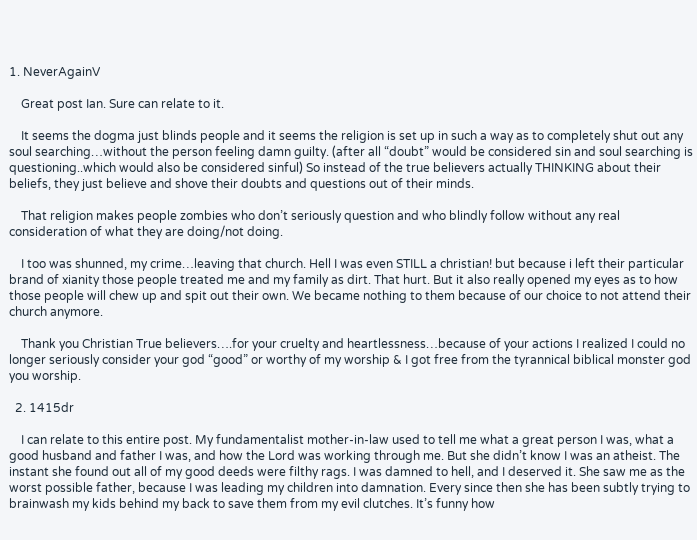1. NeverAgainV

    Great post Ian. Sure can relate to it.

    It seems the dogma just blinds people and it seems the religion is set up in such a way as to completely shut out any soul searching…without the person feeling damn guilty. (after all “doubt” would be considered sin and soul searching is questioning..which would also be considered sinful) So instead of the true believers actually THINKING about their beliefs, they just believe and shove their doubts and questions out of their minds.

    That religion makes people zombies who don’t seriously question and who blindly follow without any real consideration of what they are doing/not doing.

    I too was shunned, my crime…leaving that church. Hell I was even STILL a christian! but because i left their particular brand of xianity those people treated me and my family as dirt. That hurt. But it also really opened my eyes as to how those people will chew up and spit out their own. We became nothing to them because of our choice to not attend their church anymore.

    Thank you Christian True believers….for your cruelty and heartlessness…because of your actions I realized I could no longer seriously consider your god “good” or worthy of my worship & I got free from the tyrannical biblical monster god you worship.

  2. 1415dr

    I can relate to this entire post. My fundamentalist mother-in-law used to tell me what a great person I was, what a good husband and father I was, and how the Lord was working through me. But she didn’t know I was an atheist. The instant she found out all of my good deeds were filthy rags. I was damned to hell, and I deserved it. She saw me as the worst possible father, because I was leading my children into damnation. Every since then she has been subtly trying to brainwash my kids behind my back to save them from my evil clutches. It’s funny how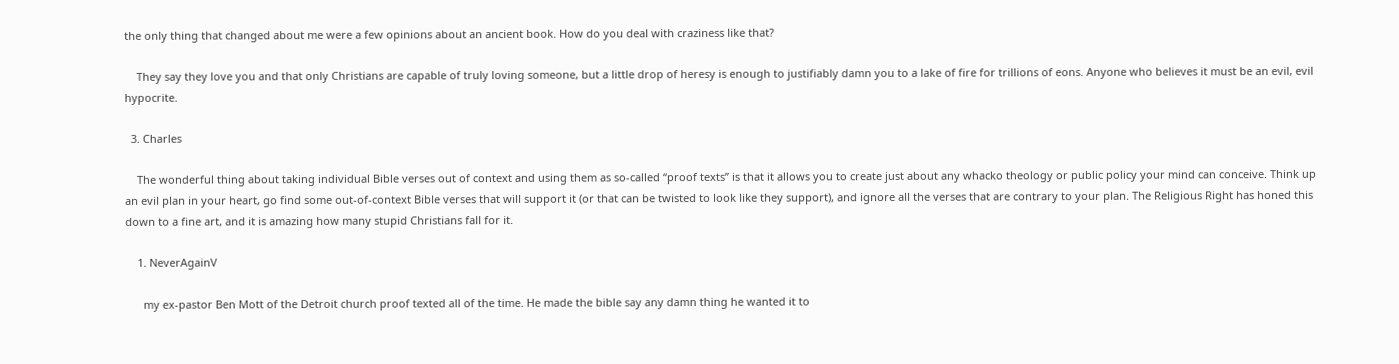the only thing that changed about me were a few opinions about an ancient book. How do you deal with craziness like that?

    They say they love you and that only Christians are capable of truly loving someone, but a little drop of heresy is enough to justifiably damn you to a lake of fire for trillions of eons. Anyone who believes it must be an evil, evil hypocrite.

  3. Charles

    The wonderful thing about taking individual Bible verses out of context and using them as so-called “proof texts” is that it allows you to create just about any whacko theology or public policy your mind can conceive. Think up an evil plan in your heart, go find some out-of-context Bible verses that will support it (or that can be twisted to look like they support), and ignore all the verses that are contrary to your plan. The Religious Right has honed this down to a fine art, and it is amazing how many stupid Christians fall for it.

    1. NeverAgainV

      my ex-pastor Ben Mott of the Detroit church proof texted all of the time. He made the bible say any damn thing he wanted it to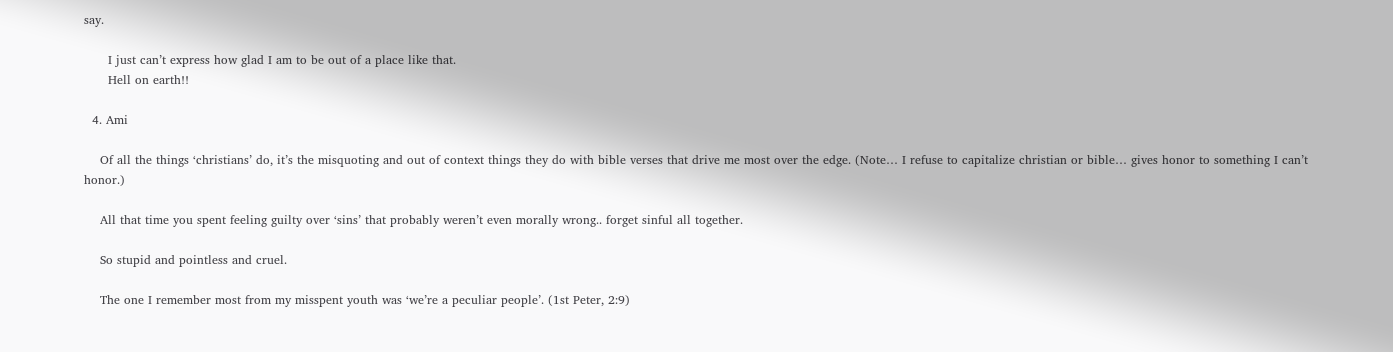say.

      I just can’t express how glad I am to be out of a place like that.
      Hell on earth!!

  4. Ami

    Of all the things ‘christians’ do, it’s the misquoting and out of context things they do with bible verses that drive me most over the edge. (Note… I refuse to capitalize christian or bible… gives honor to something I can’t honor.)

    All that time you spent feeling guilty over ‘sins’ that probably weren’t even morally wrong.. forget sinful all together.

    So stupid and pointless and cruel.

    The one I remember most from my misspent youth was ‘we’re a peculiar people’. (1st Peter, 2:9)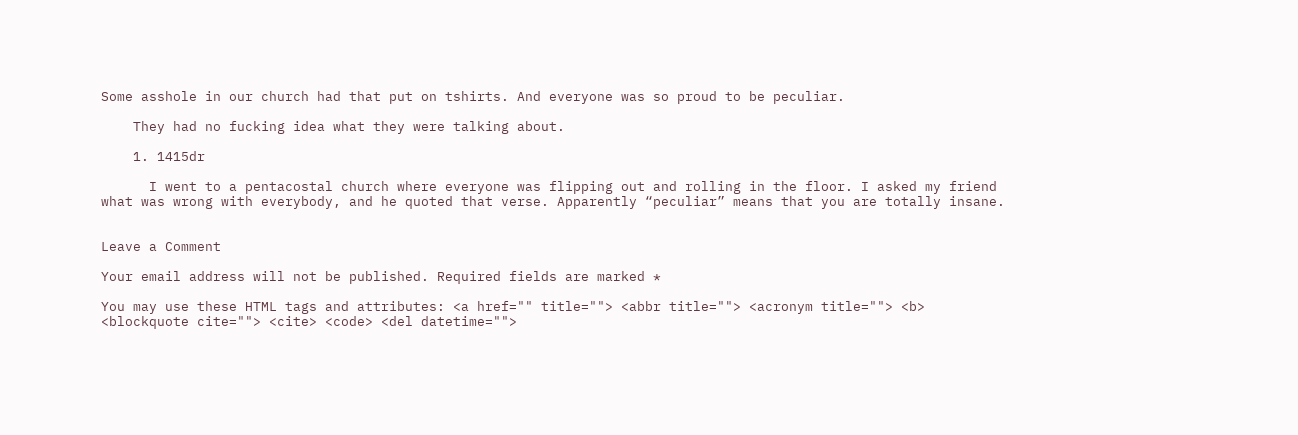Some asshole in our church had that put on tshirts. And everyone was so proud to be peculiar.

    They had no fucking idea what they were talking about.

    1. 1415dr

      I went to a pentacostal church where everyone was flipping out and rolling in the floor. I asked my friend what was wrong with everybody, and he quoted that verse. Apparently “peculiar” means that you are totally insane.


Leave a Comment

Your email address will not be published. Required fields are marked *

You may use these HTML tags and attributes: <a href="" title=""> <abbr title=""> <acronym title=""> <b> <blockquote cite=""> <cite> <code> <del datetime="">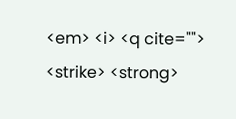<em> <i> <q cite=""> <strike> <strong>